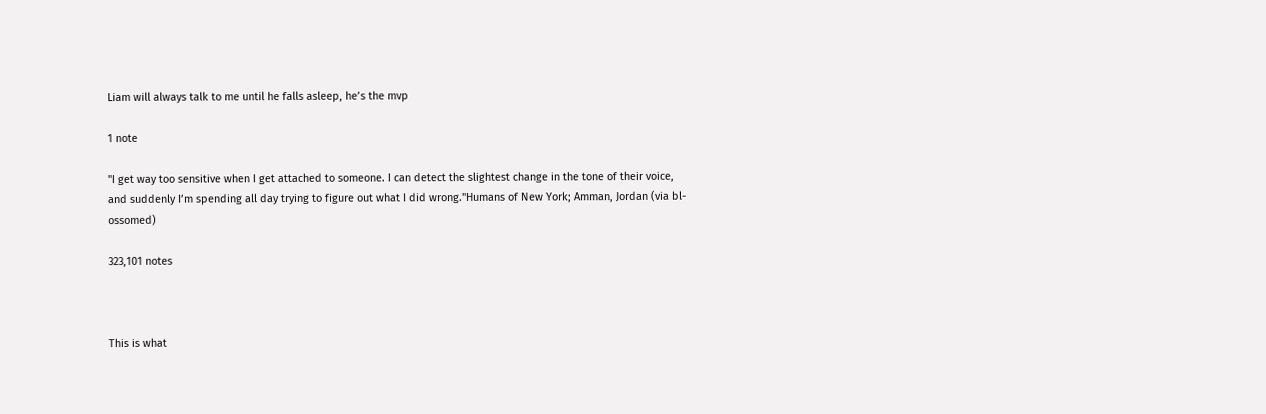Liam will always talk to me until he falls asleep, he’s the mvp

1 note

"I get way too sensitive when I get attached to someone. I can detect the slightest change in the tone of their voice, and suddenly I’m spending all day trying to figure out what I did wrong."Humans of New York; Amman, Jordan (via bl-ossomed)

323,101 notes



This is what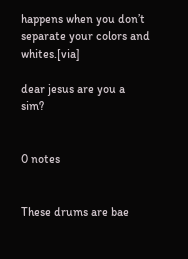happens when you don’t separate your colors and whites.[via]

dear jesus are you a sim?


0 notes


These drums are bae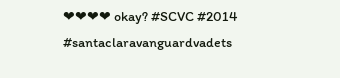❤❤❤❤ okay? #SCVC #2014 #santaclaravanguardvadets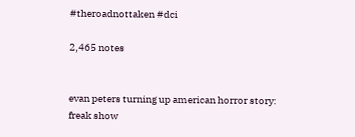#theroadnottaken #dci

2,465 notes


evan peters turning up american horror story: freak show